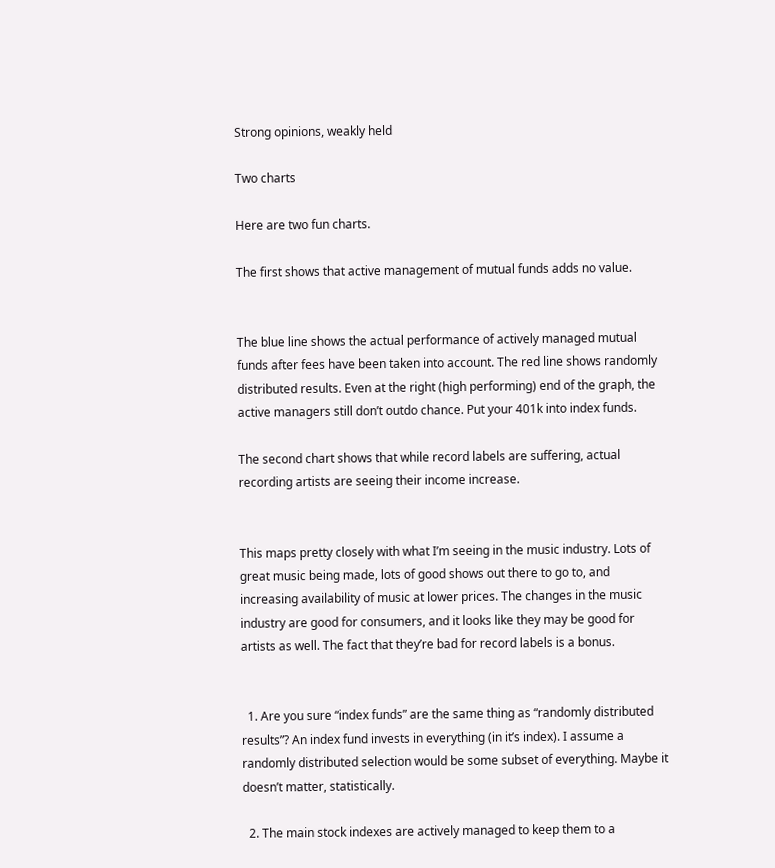Strong opinions, weakly held

Two charts

Here are two fun charts.

The first shows that active management of mutual funds adds no value.


The blue line shows the actual performance of actively managed mutual funds after fees have been taken into account. The red line shows randomly distributed results. Even at the right (high performing) end of the graph, the active managers still don’t outdo chance. Put your 401k into index funds.

The second chart shows that while record labels are suffering, actual recording artists are seeing their income increase.


This maps pretty closely with what I’m seeing in the music industry. Lots of great music being made, lots of good shows out there to go to, and increasing availability of music at lower prices. The changes in the music industry are good for consumers, and it looks like they may be good for artists as well. The fact that they’re bad for record labels is a bonus.


  1. Are you sure “index funds” are the same thing as “randomly distributed results”? An index fund invests in everything (in it’s index). I assume a randomly distributed selection would be some subset of everything. Maybe it doesn’t matter, statistically.

  2. The main stock indexes are actively managed to keep them to a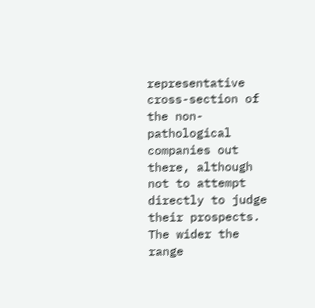representative cross-section of the non-pathological companies out there, although not to attempt directly to judge their prospects. The wider the range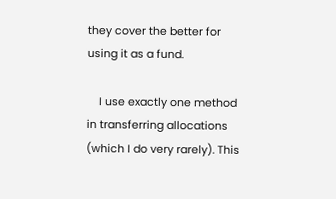they cover the better for using it as a fund.

    I use exactly one method in transferring allocations (which I do very rarely). This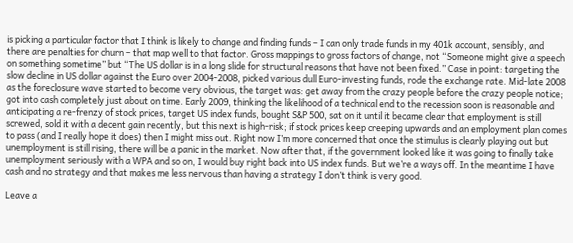is picking a particular factor that I think is likely to change and finding funds – I can only trade funds in my 401k account, sensibly, and there are penalties for churn – that map well to that factor. Gross mappings to gross factors of change, not “Someone might give a speech on something sometime” but “The US dollar is in a long slide for structural reasons that have not been fixed.” Case in point: targeting the slow decline in US dollar against the Euro over 2004-2008, picked various dull Euro-investing funds, rode the exchange rate. Mid-late 2008 as the foreclosure wave started to become very obvious, the target was: get away from the crazy people before the crazy people notice; got into cash completely just about on time. Early 2009, thinking the likelihood of a technical end to the recession soon is reasonable and anticipating a re-frenzy of stock prices, target US index funds, bought S&P 500, sat on it until it became clear that employment is still screwed, sold it with a decent gain recently, but this next is high-risk; if stock prices keep creeping upwards and an employment plan comes to pass (and I really hope it does) then I might miss out. Right now I’m more concerned that once the stimulus is clearly playing out but unemployment is still rising, there will be a panic in the market. Now after that, if the government looked like it was going to finally take unemployment seriously with a WPA and so on, I would buy right back into US index funds. But we’re a ways off. In the meantime I have cash and no strategy and that makes me less nervous than having a strategy I don’t think is very good.

Leave a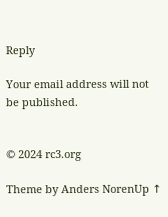Reply

Your email address will not be published.


© 2024 rc3.org

Theme by Anders NorenUp ↑